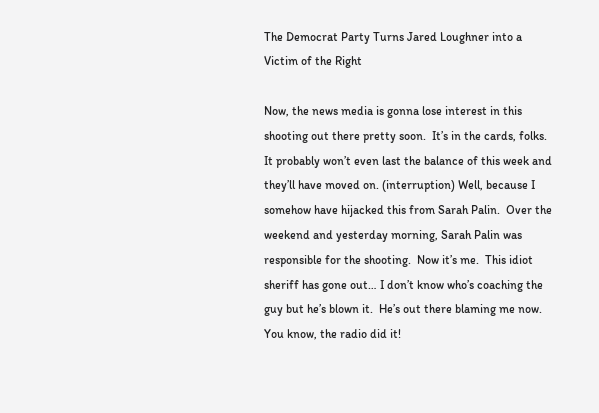The Democrat Party Turns Jared Loughner into a Victim of the Right

Now, the news media is gonna lose interest in this shooting out there pretty soon.  It’s in the cards, folks. It probably won’t even last the balance of this week and they’ll have moved on. (interruption) Well, because I somehow have hijacked this from Sarah Palin.  Over the weekend and yesterday morning, Sarah Palin was responsible for the shooting.  Now it’s me.  This idiot sheriff has gone out… I don’t know who’s coaching the guy but he’s blown it.  He’s out there blaming me now. You know, the radio did it!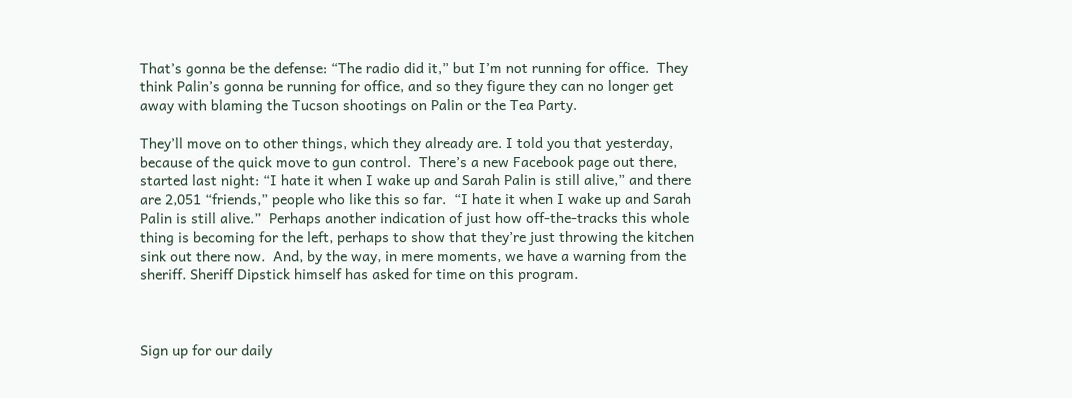That’s gonna be the defense: “The radio did it,” but I’m not running for office.  They think Palin’s gonna be running for office, and so they figure they can no longer get away with blaming the Tucson shootings on Palin or the Tea Party.

They’ll move on to other things, which they already are. I told you that yesterday, because of the quick move to gun control.  There’s a new Facebook page out there, started last night: “I hate it when I wake up and Sarah Palin is still alive,” and there are 2,051 “friends,” people who like this so far.  “I hate it when I wake up and Sarah Palin is still alive.”  Perhaps another indication of just how off-the-tracks this whole thing is becoming for the left, perhaps to show that they’re just throwing the kitchen sink out there now.  And, by the way, in mere moments, we have a warning from the sheriff. Sheriff Dipstick himself has asked for time on this program.



Sign up for our daily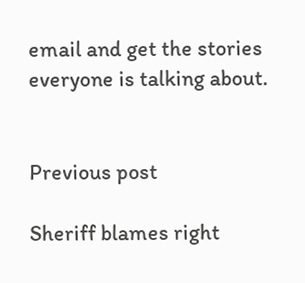email and get the stories everyone is talking about.


Previous post

Sheriff blames right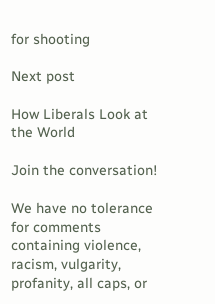for shooting

Next post

How Liberals Look at the World

Join the conversation!

We have no tolerance for comments containing violence, racism, vulgarity, profanity, all caps, or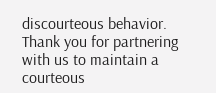discourteous behavior. Thank you for partnering with us to maintain a courteous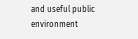and useful public environment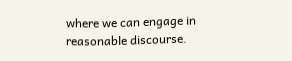where we can engage in reasonable discourse.